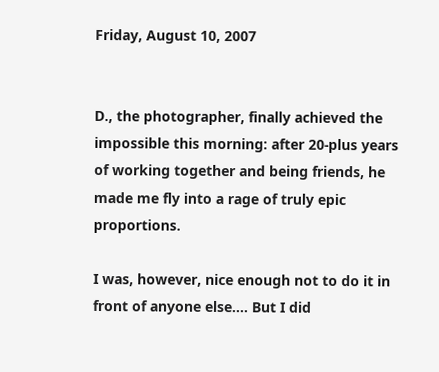Friday, August 10, 2007


D., the photographer, finally achieved the impossible this morning: after 20-plus years of working together and being friends, he made me fly into a rage of truly epic proportions.

I was, however, nice enough not to do it in front of anyone else.... But I did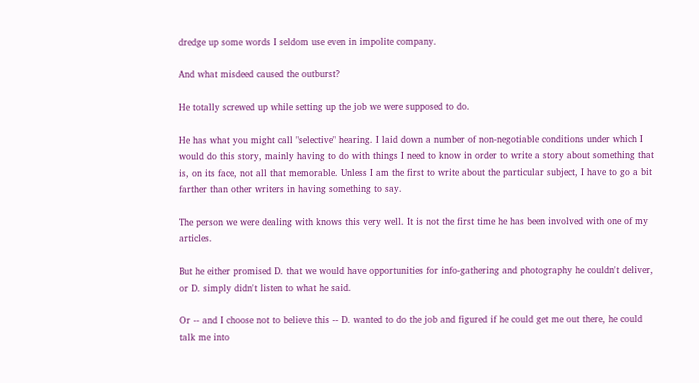dredge up some words I seldom use even in impolite company.

And what misdeed caused the outburst?

He totally screwed up while setting up the job we were supposed to do.

He has what you might call "selective" hearing. I laid down a number of non-negotiable conditions under which I would do this story, mainly having to do with things I need to know in order to write a story about something that is, on its face, not all that memorable. Unless I am the first to write about the particular subject, I have to go a bit farther than other writers in having something to say.

The person we were dealing with knows this very well. It is not the first time he has been involved with one of my articles.

But he either promised D. that we would have opportunities for info-gathering and photography he couldn't deliver, or D. simply didn't listen to what he said.

Or -- and I choose not to believe this -- D. wanted to do the job and figured if he could get me out there, he could talk me into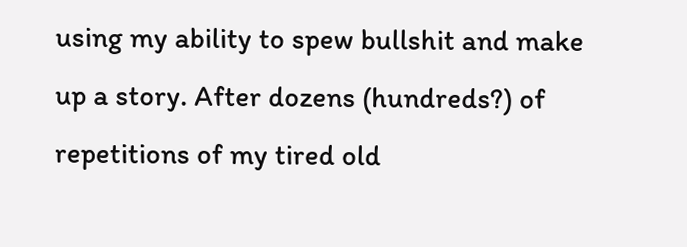using my ability to spew bullshit and make up a story. After dozens (hundreds?) of repetitions of my tired old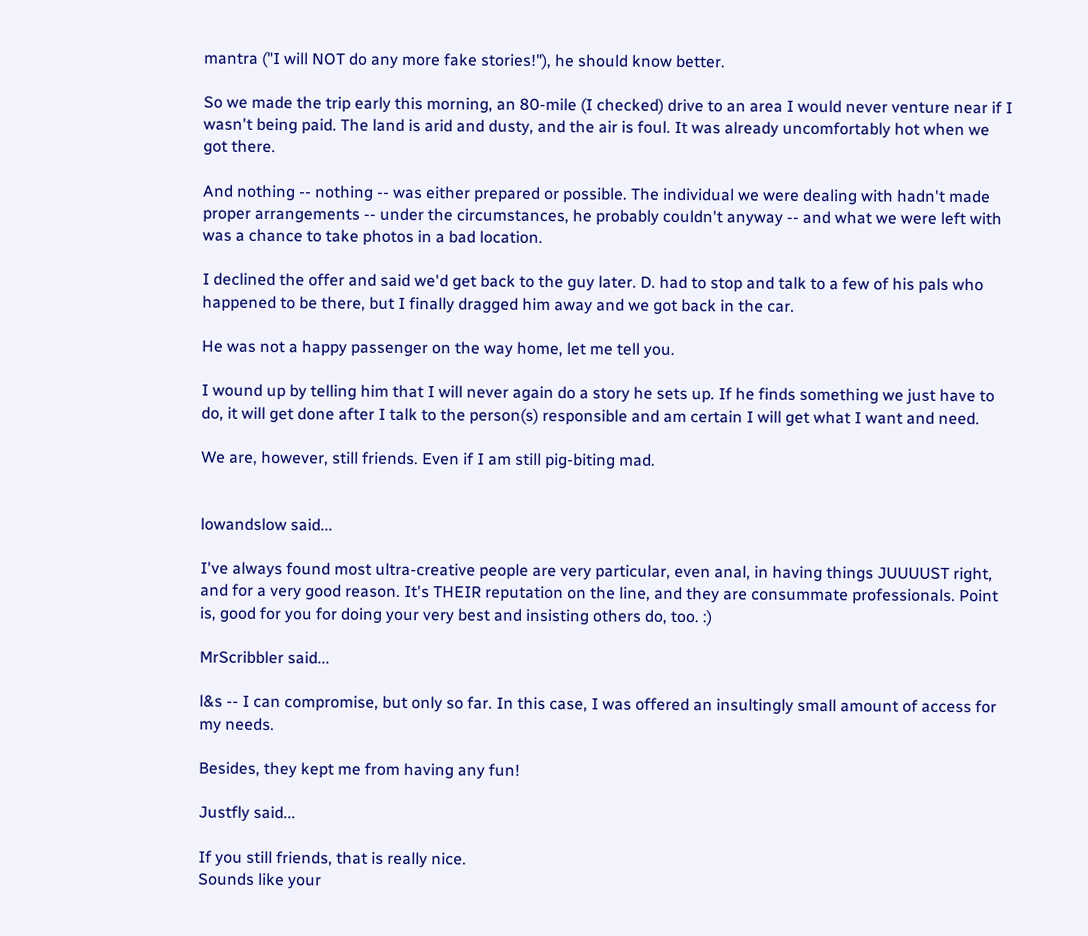mantra ("I will NOT do any more fake stories!"), he should know better.

So we made the trip early this morning, an 80-mile (I checked) drive to an area I would never venture near if I wasn't being paid. The land is arid and dusty, and the air is foul. It was already uncomfortably hot when we got there.

And nothing -- nothing -- was either prepared or possible. The individual we were dealing with hadn't made proper arrangements -- under the circumstances, he probably couldn't anyway -- and what we were left with was a chance to take photos in a bad location.

I declined the offer and said we'd get back to the guy later. D. had to stop and talk to a few of his pals who happened to be there, but I finally dragged him away and we got back in the car.

He was not a happy passenger on the way home, let me tell you.

I wound up by telling him that I will never again do a story he sets up. If he finds something we just have to do, it will get done after I talk to the person(s) responsible and am certain I will get what I want and need.

We are, however, still friends. Even if I am still pig-biting mad.


lowandslow said...

I've always found most ultra-creative people are very particular, even anal, in having things JUUUUST right, and for a very good reason. It's THEIR reputation on the line, and they are consummate professionals. Point is, good for you for doing your very best and insisting others do, too. :)

MrScribbler said...

l&s -- I can compromise, but only so far. In this case, I was offered an insultingly small amount of access for my needs.

Besides, they kept me from having any fun!

Justfly said...

If you still friends, that is really nice.
Sounds like your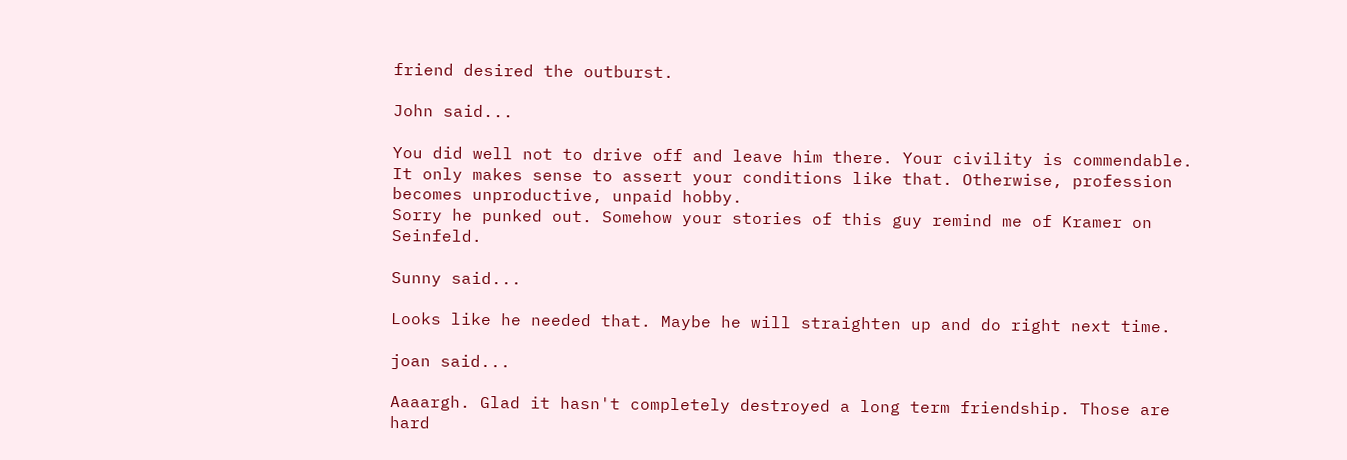friend desired the outburst.

John said...

You did well not to drive off and leave him there. Your civility is commendable.
It only makes sense to assert your conditions like that. Otherwise, profession becomes unproductive, unpaid hobby.
Sorry he punked out. Somehow your stories of this guy remind me of Kramer on Seinfeld.

Sunny said...

Looks like he needed that. Maybe he will straighten up and do right next time.

joan said...

Aaaargh. Glad it hasn't completely destroyed a long term friendship. Those are hard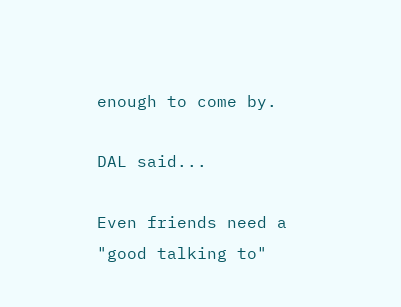enough to come by.

DAL said...

Even friends need a "good talking to"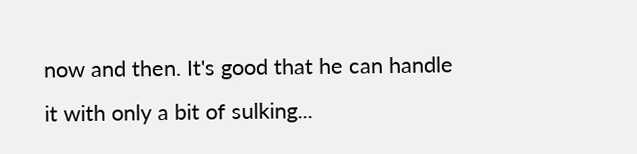now and then. It's good that he can handle it with only a bit of sulking...